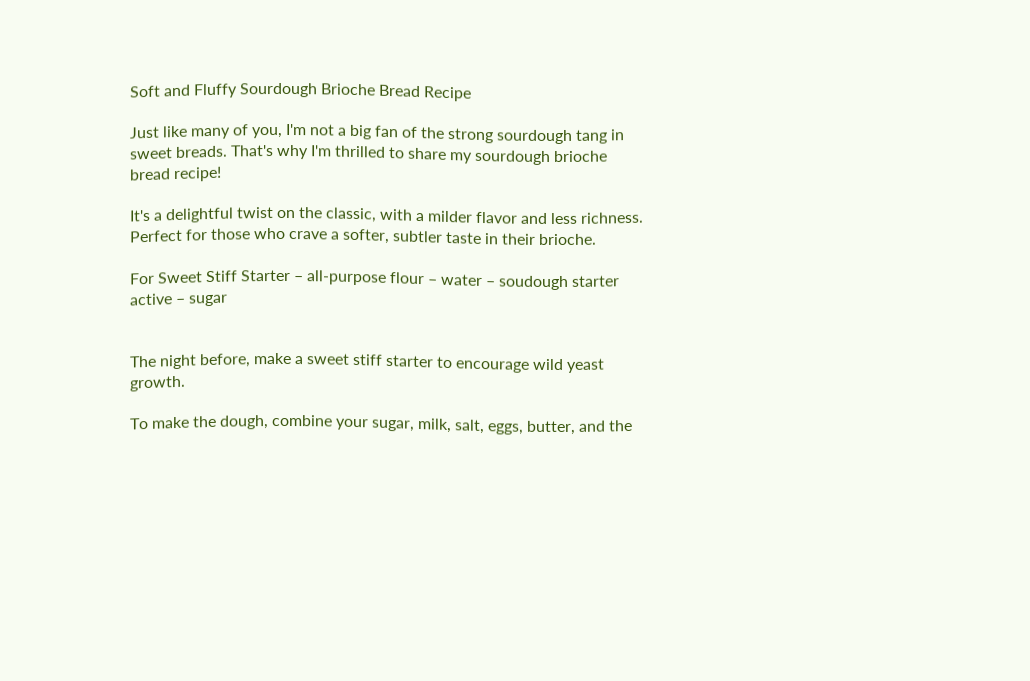Soft and Fluffy Sourdough Brioche Bread Recipe

Just like many of you, I'm not a big fan of the strong sourdough tang in sweet breads. That's why I'm thrilled to share my sourdough brioche bread recipe!

It's a delightful twist on the classic, with a milder flavor and less richness. Perfect for those who crave a softer, subtler taste in their brioche.

For Sweet Stiff Starter – all-purpose flour – water – soudough starter active – sugar


The night before, make a sweet stiff starter to encourage wild yeast growth.

To make the dough, combine your sugar, milk, salt, eggs, butter, and the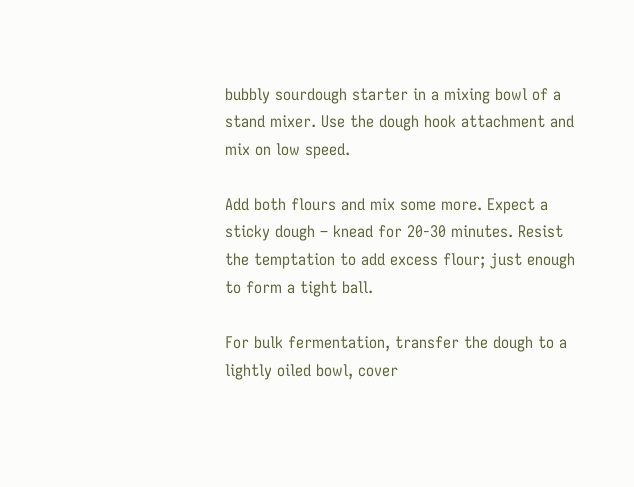bubbly sourdough starter in a mixing bowl of a stand mixer. Use the dough hook attachment and mix on low speed.

Add both flours and mix some more. Expect a sticky dough – knead for 20-30 minutes. Resist the temptation to add excess flour; just enough to form a tight ball.

For bulk fermentation, transfer the dough to a lightly oiled bowl, cover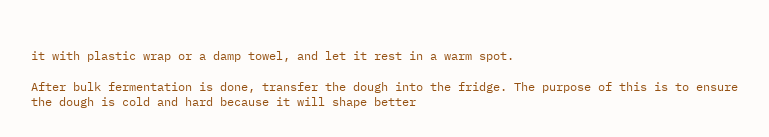it with plastic wrap or a damp towel, and let it rest in a warm spot.

After bulk fermentation is done, transfer the dough into the fridge. The purpose of this is to ensure the dough is cold and hard because it will shape better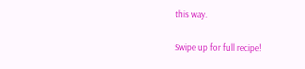this way.

Swipe up for full recipe!